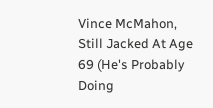Vince McMahon, Still Jacked At Age 69 (He's Probably Doing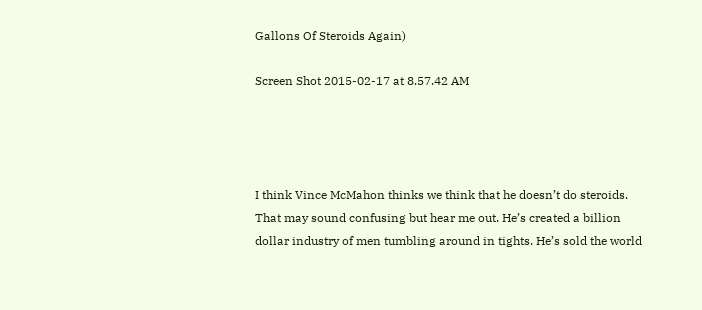Gallons Of Steroids Again)

Screen Shot 2015-02-17 at 8.57.42 AM




I think Vince McMahon thinks we think that he doesn’t do steroids. That may sound confusing but hear me out. He’s created a billion dollar industry of men tumbling around in tights. He’s sold the world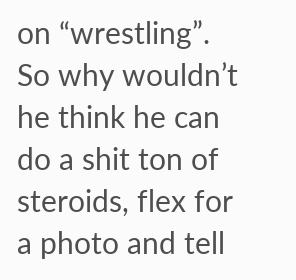on “wrestling”. So why wouldn’t he think he can do a shit ton of steroids, flex for a photo and tell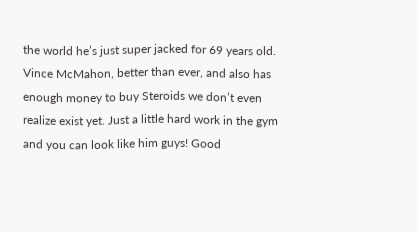the world he’s just super jacked for 69 years old. Vince McMahon, better than ever, and also has enough money to buy Steroids we don’t even realize exist yet. Just a little hard work in the gym and you can look like him guys! Good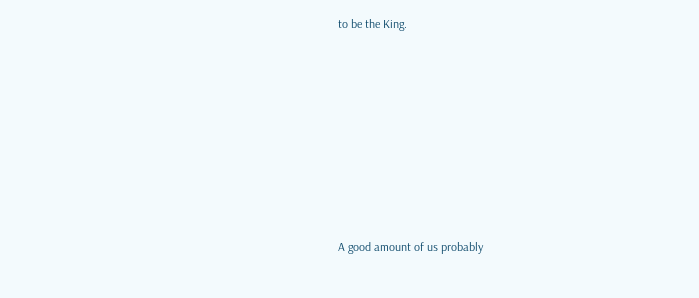to be the King.








A good amount of us probably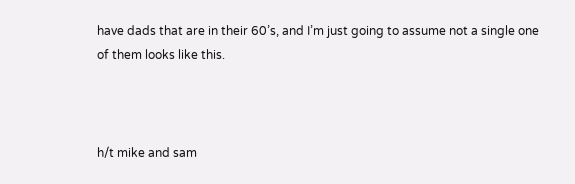have dads that are in their 60’s, and I’m just going to assume not a single one of them looks like this.



h/t mike and sam